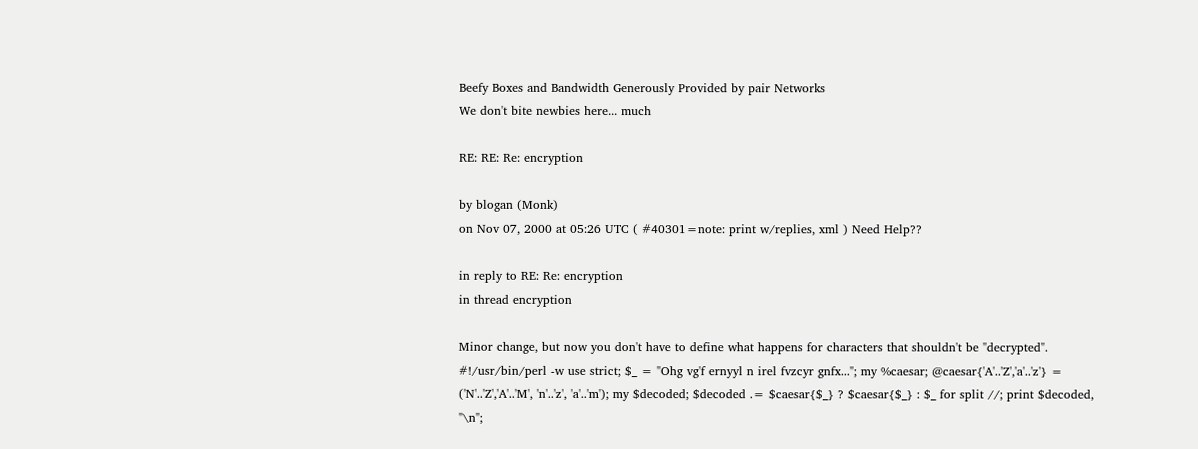Beefy Boxes and Bandwidth Generously Provided by pair Networks
We don't bite newbies here... much

RE: RE: Re: encryption

by blogan (Monk)
on Nov 07, 2000 at 05:26 UTC ( #40301=note: print w/replies, xml ) Need Help??

in reply to RE: Re: encryption
in thread encryption

Minor change, but now you don't have to define what happens for characters that shouldn't be "decrypted".
#!/usr/bin/perl -w use strict; $_ = "Ohg vg'f ernyyl n irel fvzcyr gnfx..."; my %caesar; @caesar{'A'..'Z','a'..'z'} = ('N'..'Z','A'..'M', 'n'..'z', 'a'..'m'); my $decoded; $decoded .= $caesar{$_} ? $caesar{$_} : $_ for split //; print $decoded, "\n";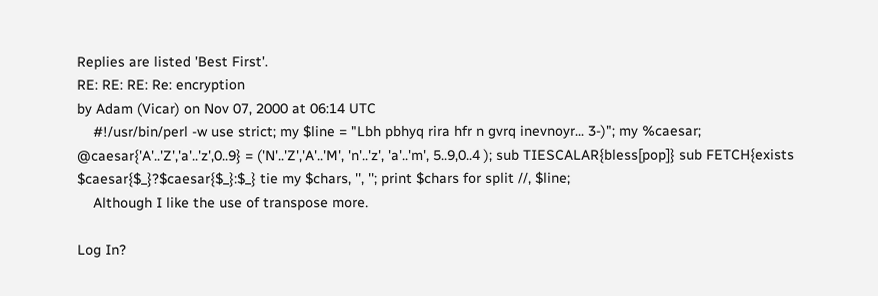Replies are listed 'Best First'.
RE: RE: RE: Re: encryption
by Adam (Vicar) on Nov 07, 2000 at 06:14 UTC
    #!/usr/bin/perl -w use strict; my $line = "Lbh pbhyq rira hfr n gvrq inevnoyr... 3-)"; my %caesar; @caesar{'A'..'Z','a'..'z',0..9} = ('N'..'Z','A'..'M', 'n'..'z', 'a'..'m', 5..9,0..4 ); sub TIESCALAR{bless[pop]} sub FETCH{exists $caesar{$_}?$caesar{$_}:$_} tie my $chars, '', ''; print $chars for split //, $line;
    Although I like the use of transpose more.

Log In?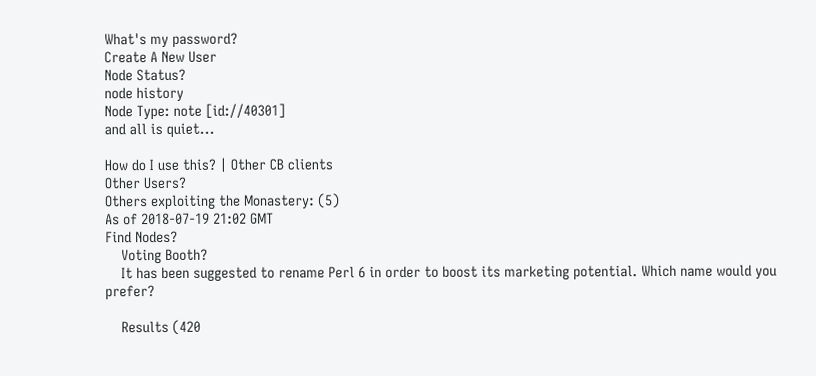What's my password?
Create A New User
Node Status?
node history
Node Type: note [id://40301]
and all is quiet...

How do I use this? | Other CB clients
Other Users?
Others exploiting the Monastery: (5)
As of 2018-07-19 21:02 GMT
Find Nodes?
    Voting Booth?
    It has been suggested to rename Perl 6 in order to boost its marketing potential. Which name would you prefer?

    Results (420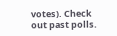votes). Check out past polls.